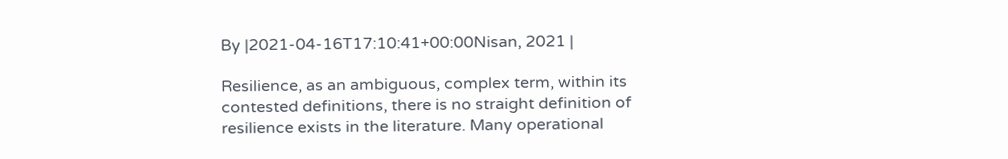By |2021-04-16T17:10:41+00:00Nisan, 2021 |

Resilience, as an ambiguous, complex term, within its contested definitions, there is no straight definition of resilience exists in the literature. Many operational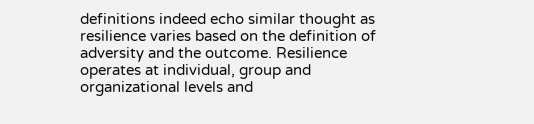definitions indeed echo similar thought as resilience varies based on the definition of adversity and the outcome. Resilience operates at individual, group and organizational levels and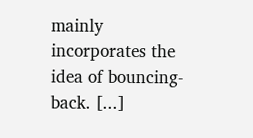mainly incorporates the idea of bouncing-back. [...]